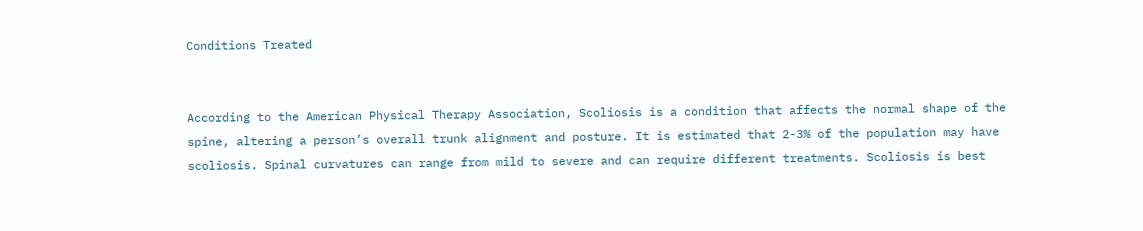Conditions Treated


According to the American Physical Therapy Association, Scoliosis is a condition that affects the normal shape of the spine, altering a person’s overall trunk alignment and posture. It is estimated that 2-3% of the population may have scoliosis. Spinal curvatures can range from mild to severe and can require different treatments. Scoliosis is best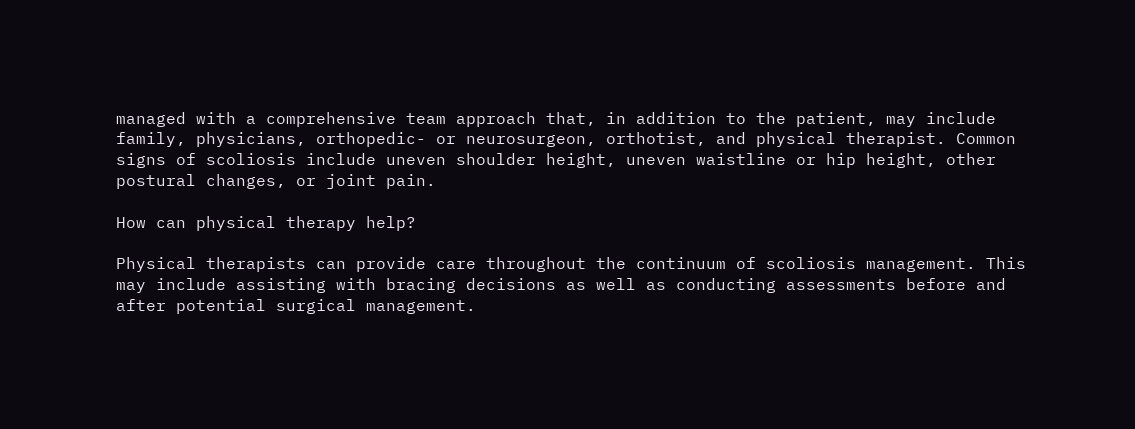managed with a comprehensive team approach that, in addition to the patient, may include family, physicians, orthopedic- or neurosurgeon, orthotist, and physical therapist. Common signs of scoliosis include uneven shoulder height, uneven waistline or hip height, other postural changes, or joint pain.

How can physical therapy help?

Physical therapists can provide care throughout the continuum of scoliosis management. This may include assisting with bracing decisions as well as conducting assessments before and after potential surgical management.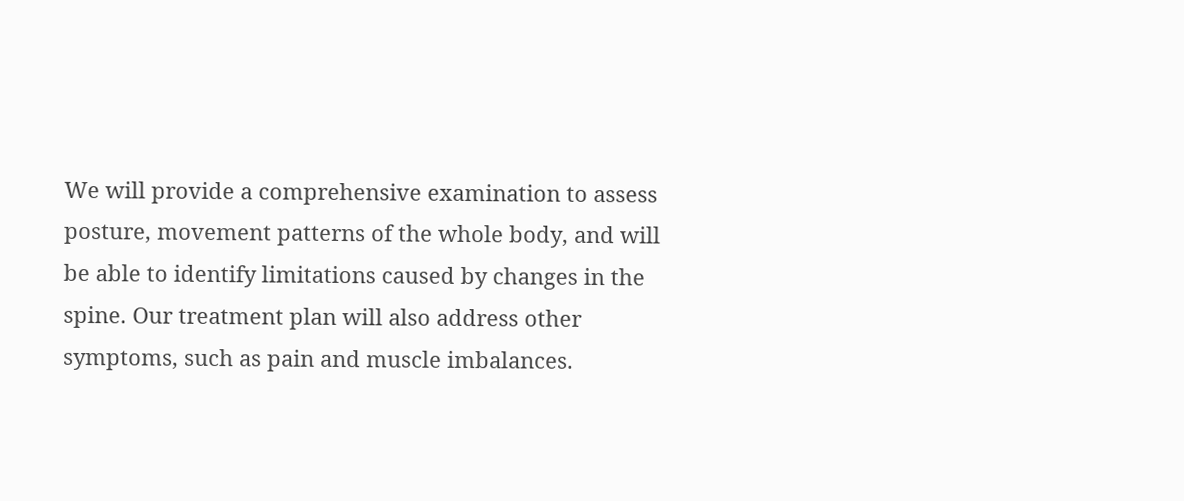We will provide a comprehensive examination to assess posture, movement patterns of the whole body, and will be able to identify limitations caused by changes in the spine. Our treatment plan will also address other symptoms, such as pain and muscle imbalances.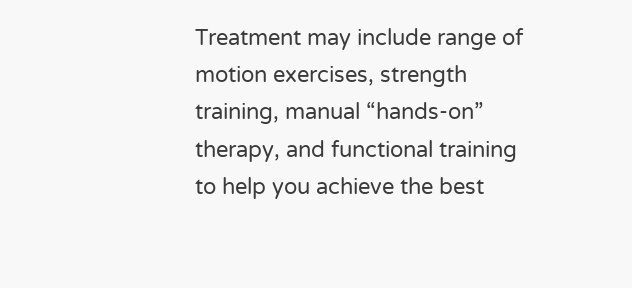Treatment may include range of motion exercises, strength training, manual “hands-on” therapy, and functional training to help you achieve the best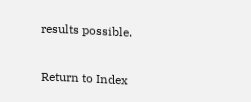results possible.

Return to Index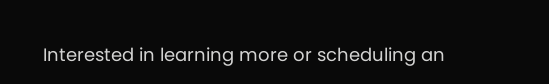Interested in learning more or scheduling an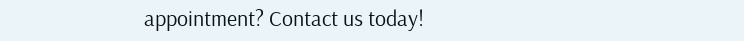appointment? Contact us today!